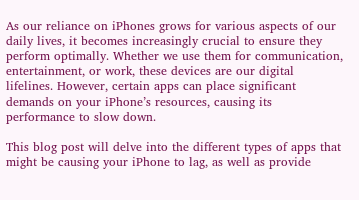As our reliance on iPhones grows for various aspects of our daily lives, it becomes increasingly crucial to ensure they perform optimally. Whether we use them for communication, entertainment, or work, these devices are our digital lifelines. However, certain apps can place significant demands on your iPhone’s resources, causing its performance to slow down.

This blog post will delve into the different types of apps that might be causing your iPhone to lag, as well as provide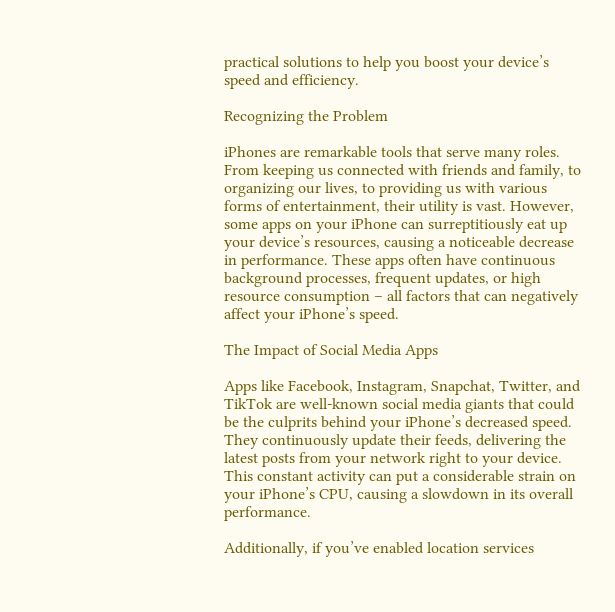practical solutions to help you boost your device’s speed and efficiency.

Recognizing the Problem

iPhones are remarkable tools that serve many roles. From keeping us connected with friends and family, to organizing our lives, to providing us with various forms of entertainment, their utility is vast. However, some apps on your iPhone can surreptitiously eat up your device’s resources, causing a noticeable decrease in performance. These apps often have continuous background processes, frequent updates, or high resource consumption – all factors that can negatively affect your iPhone’s speed.

The Impact of Social Media Apps

Apps like Facebook, Instagram, Snapchat, Twitter, and TikTok are well-known social media giants that could be the culprits behind your iPhone’s decreased speed. They continuously update their feeds, delivering the latest posts from your network right to your device. This constant activity can put a considerable strain on your iPhone’s CPU, causing a slowdown in its overall performance.

Additionally, if you’ve enabled location services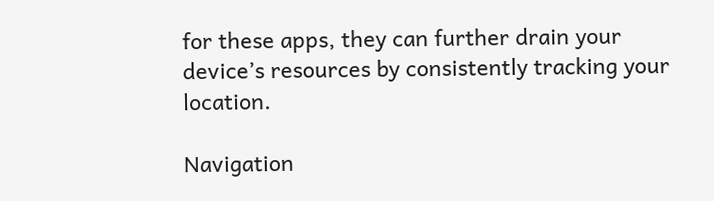for these apps, they can further drain your device’s resources by consistently tracking your location.

Navigation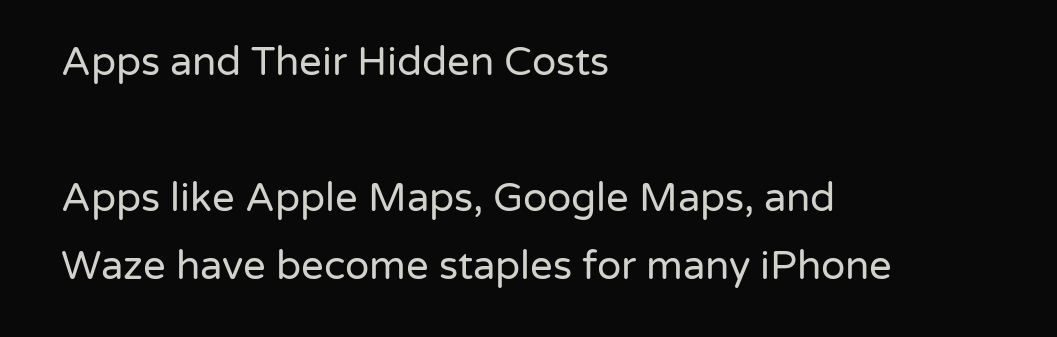Apps and Their Hidden Costs

Apps like Apple Maps, Google Maps, and Waze have become staples for many iPhone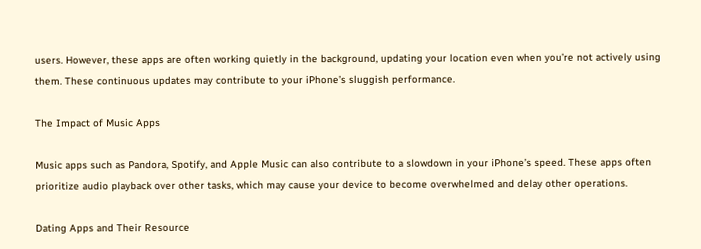users. However, these apps are often working quietly in the background, updating your location even when you’re not actively using them. These continuous updates may contribute to your iPhone’s sluggish performance.

The Impact of Music Apps

Music apps such as Pandora, Spotify, and Apple Music can also contribute to a slowdown in your iPhone’s speed. These apps often prioritize audio playback over other tasks, which may cause your device to become overwhelmed and delay other operations.

Dating Apps and Their Resource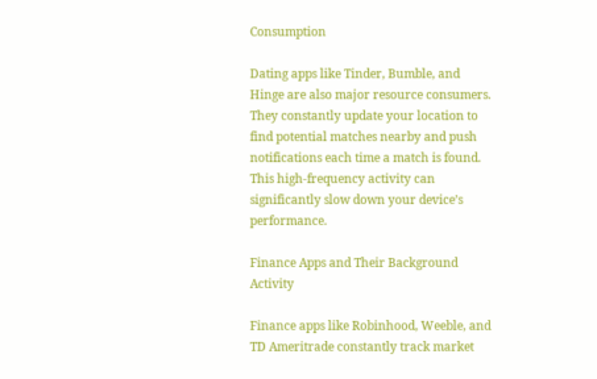Consumption

Dating apps like Tinder, Bumble, and Hinge are also major resource consumers. They constantly update your location to find potential matches nearby and push notifications each time a match is found. This high-frequency activity can significantly slow down your device’s performance.

Finance Apps and Their Background Activity

Finance apps like Robinhood, Weeble, and TD Ameritrade constantly track market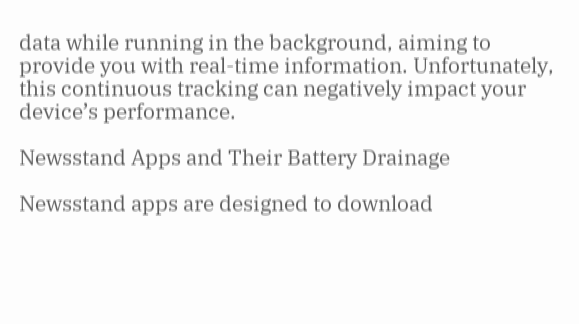data while running in the background, aiming to provide you with real-time information. Unfortunately, this continuous tracking can negatively impact your device’s performance.

Newsstand Apps and Their Battery Drainage

Newsstand apps are designed to download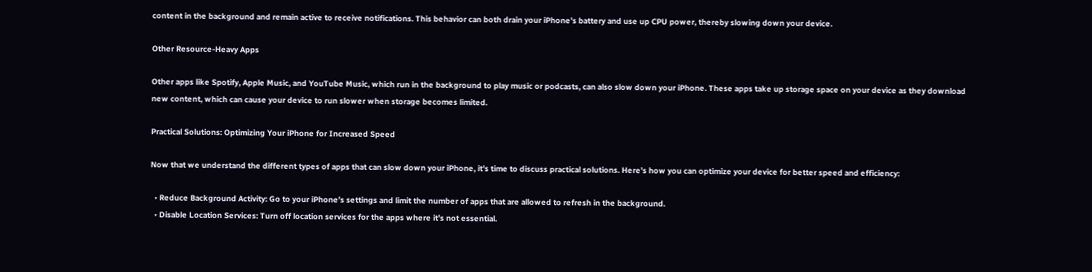content in the background and remain active to receive notifications. This behavior can both drain your iPhone’s battery and use up CPU power, thereby slowing down your device.

Other Resource-Heavy Apps

Other apps like Spotify, Apple Music, and YouTube Music, which run in the background to play music or podcasts, can also slow down your iPhone. These apps take up storage space on your device as they download new content, which can cause your device to run slower when storage becomes limited.

Practical Solutions: Optimizing Your iPhone for Increased Speed

Now that we understand the different types of apps that can slow down your iPhone, it’s time to discuss practical solutions. Here’s how you can optimize your device for better speed and efficiency:

  • Reduce Background Activity: Go to your iPhone’s settings and limit the number of apps that are allowed to refresh in the background.
  • Disable Location Services: Turn off location services for the apps where it’s not essential.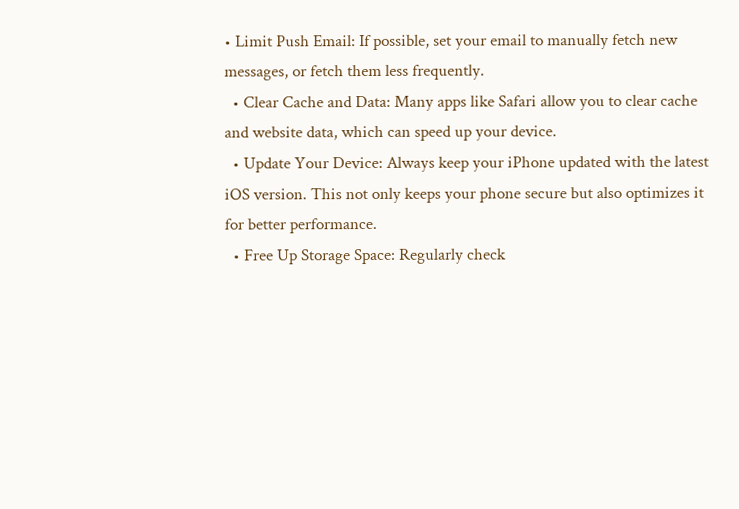• Limit Push Email: If possible, set your email to manually fetch new messages, or fetch them less frequently.
  • Clear Cache and Data: Many apps like Safari allow you to clear cache and website data, which can speed up your device.
  • Update Your Device: Always keep your iPhone updated with the latest iOS version. This not only keeps your phone secure but also optimizes it for better performance.
  • Free Up Storage Space: Regularly check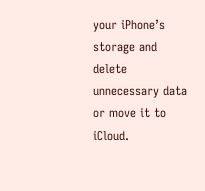your iPhone’s storage and delete unnecessary data or move it to iCloud.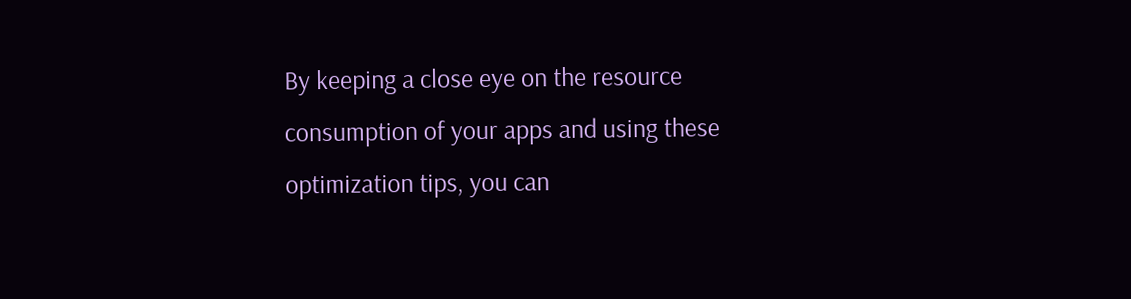By keeping a close eye on the resource consumption of your apps and using these optimization tips, you can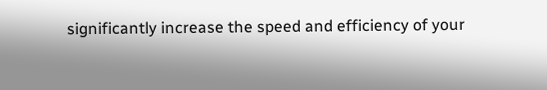significantly increase the speed and efficiency of your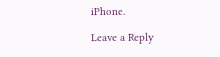iPhone.

Leave a Reply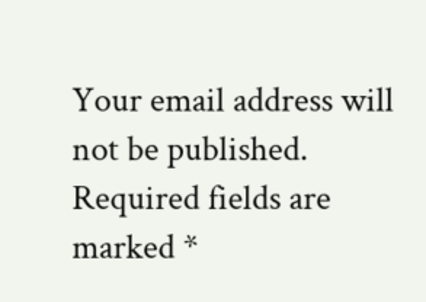Your email address will not be published. Required fields are marked *